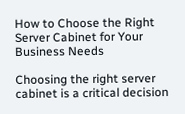How to Choose the Right Server Cabinet for Your Business Needs

Choosing the right server cabinet is a critical decision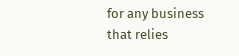for any business that relies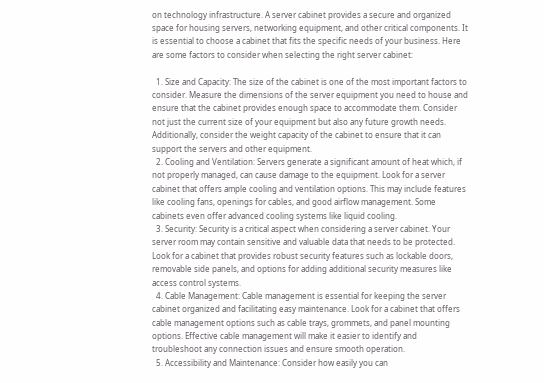on technology infrastructure. A server cabinet provides a secure and organized space for housing servers, networking equipment, and other critical components. It is essential to choose a cabinet that fits the specific needs of your business. Here are some factors to consider when selecting the right server cabinet:

  1. Size and Capacity: The size of the cabinet is one of the most important factors to consider. Measure the dimensions of the server equipment you need to house and ensure that the cabinet provides enough space to accommodate them. Consider not just the current size of your equipment but also any future growth needs. Additionally, consider the weight capacity of the cabinet to ensure that it can support the servers and other equipment.
  2. Cooling and Ventilation: Servers generate a significant amount of heat which, if not properly managed, can cause damage to the equipment. Look for a server cabinet that offers ample cooling and ventilation options. This may include features like cooling fans, openings for cables, and good airflow management. Some cabinets even offer advanced cooling systems like liquid cooling.
  3. Security: Security is a critical aspect when considering a server cabinet. Your server room may contain sensitive and valuable data that needs to be protected. Look for a cabinet that provides robust security features such as lockable doors, removable side panels, and options for adding additional security measures like access control systems.
  4. Cable Management: Cable management is essential for keeping the server cabinet organized and facilitating easy maintenance. Look for a cabinet that offers cable management options such as cable trays, grommets, and panel mounting options. Effective cable management will make it easier to identify and troubleshoot any connection issues and ensure smooth operation.
  5. Accessibility and Maintenance: Consider how easily you can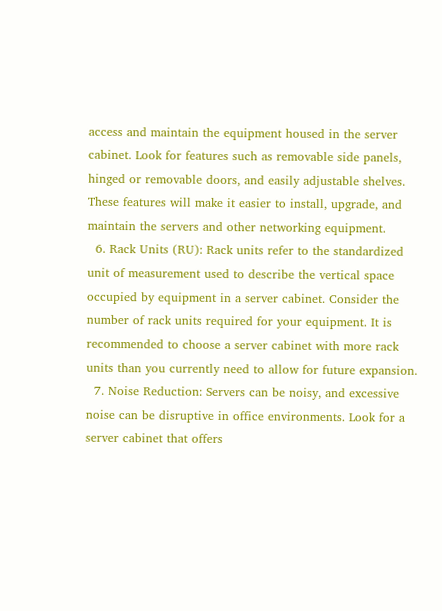access and maintain the equipment housed in the server cabinet. Look for features such as removable side panels, hinged or removable doors, and easily adjustable shelves. These features will make it easier to install, upgrade, and maintain the servers and other networking equipment.
  6. Rack Units (RU): Rack units refer to the standardized unit of measurement used to describe the vertical space occupied by equipment in a server cabinet. Consider the number of rack units required for your equipment. It is recommended to choose a server cabinet with more rack units than you currently need to allow for future expansion.
  7. Noise Reduction: Servers can be noisy, and excessive noise can be disruptive in office environments. Look for a server cabinet that offers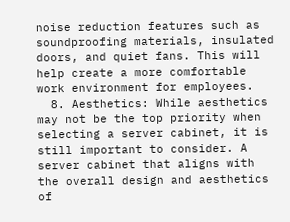noise reduction features such as soundproofing materials, insulated doors, and quiet fans. This will help create a more comfortable work environment for employees.
  8. Aesthetics: While aesthetics may not be the top priority when selecting a server cabinet, it is still important to consider. A server cabinet that aligns with the overall design and aesthetics of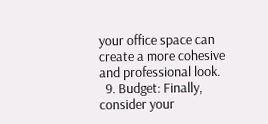your office space can create a more cohesive and professional look.
  9. Budget: Finally, consider your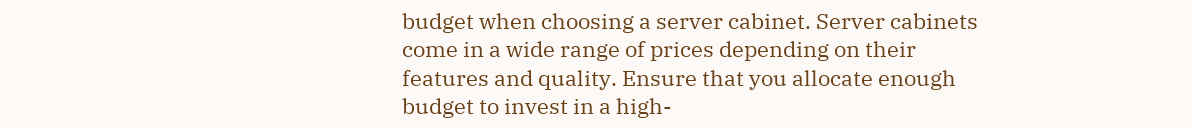budget when choosing a server cabinet. Server cabinets come in a wide range of prices depending on their features and quality. Ensure that you allocate enough budget to invest in a high-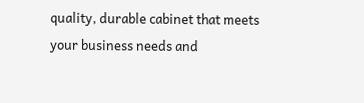quality, durable cabinet that meets your business needs and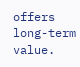offers long-term value.